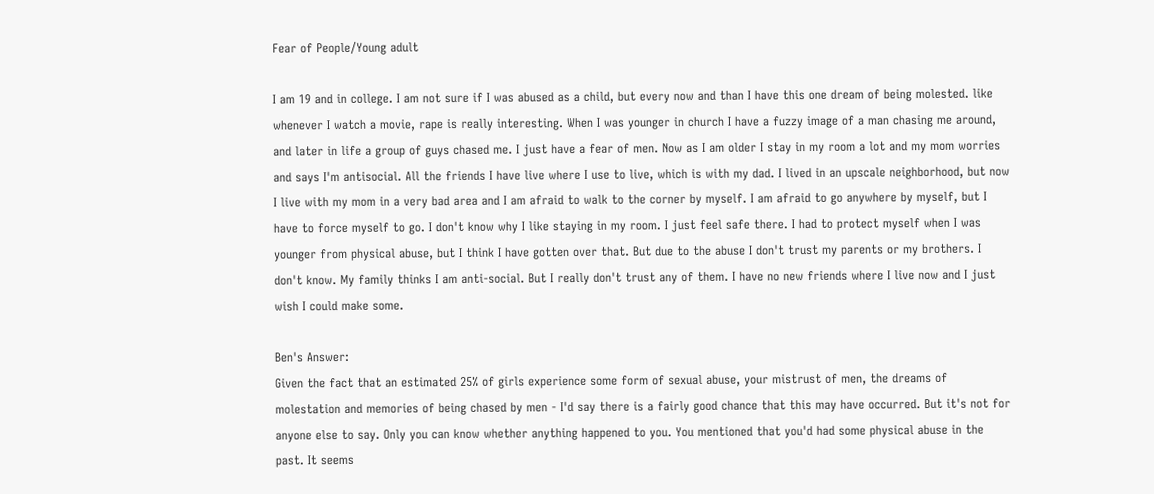Fear of People/Young adult

I am 19 and in college. I am not sure if I was abused as a child, but every now and than I have this one dream of being molested. like whenever I watch a movie, rape is really interesting. When I was younger in church I have a fuzzy image of a man chasing me around, and later in life a group of guys chased me. I just have a fear of men. Now as I am older I stay in my room a lot and my mom worries and says I'm antisocial. All the friends I have live where I use to live, which is with my dad. I lived in an upscale neighborhood, but now I live with my mom in a very bad area and I am afraid to walk to the corner by myself. I am afraid to go anywhere by myself, but I have to force myself to go. I don't know why I like staying in my room. I just feel safe there. I had to protect myself when I was younger from physical abuse, but I think I have gotten over that. But due to the abuse I don't trust my parents or my brothers. I don't know. My family thinks I am anti-social. But I really don't trust any of them. I have no new friends where I live now and I just wish I could make some.

Ben's Answer:
Given the fact that an estimated 25% of girls experience some form of sexual abuse, your mistrust of men, the dreams of molestation and memories of being chased by men - I'd say there is a fairly good chance that this may have occurred. But it's not for anyone else to say. Only you can know whether anything happened to you. You mentioned that you'd had some physical abuse in the past. It seems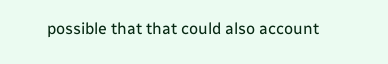possible that that could also account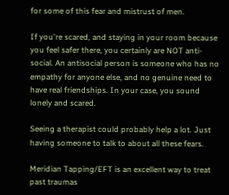for some of this fear and mistrust of men.

If you're scared, and staying in your room because you feel safer there, you certainly are NOT anti-social. An antisocial person is someone who has no empathy for anyone else, and no genuine need to have real friendships. In your case, you sound lonely and scared.

Seeing a therapist could probably help a lot. Just having someone to talk to about all these fears.

Meridian Tapping/EFT is an excellent way to treat past traumas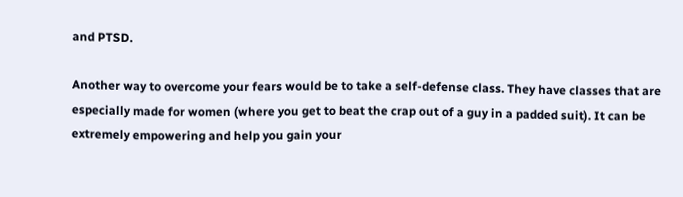and PTSD.

Another way to overcome your fears would be to take a self-defense class. They have classes that are especially made for women (where you get to beat the crap out of a guy in a padded suit). It can be extremely empowering and help you gain your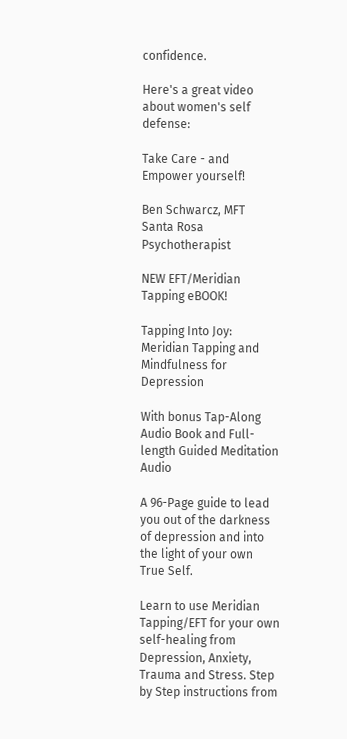confidence.

Here's a great video about women's self defense:

Take Care - and Empower yourself!

Ben Schwarcz, MFT
Santa Rosa Psychotherapist

NEW EFT/Meridian Tapping eBOOK!

Tapping Into Joy: Meridian Tapping and Mindfulness for Depression

With bonus Tap-Along Audio Book and Full-length Guided Meditation Audio

A 96-Page guide to lead you out of the darkness of depression and into the light of your own True Self.

Learn to use Meridian Tapping/EFT for your own self-healing from Depression, Anxiety, Trauma and Stress. Step by Step instructions from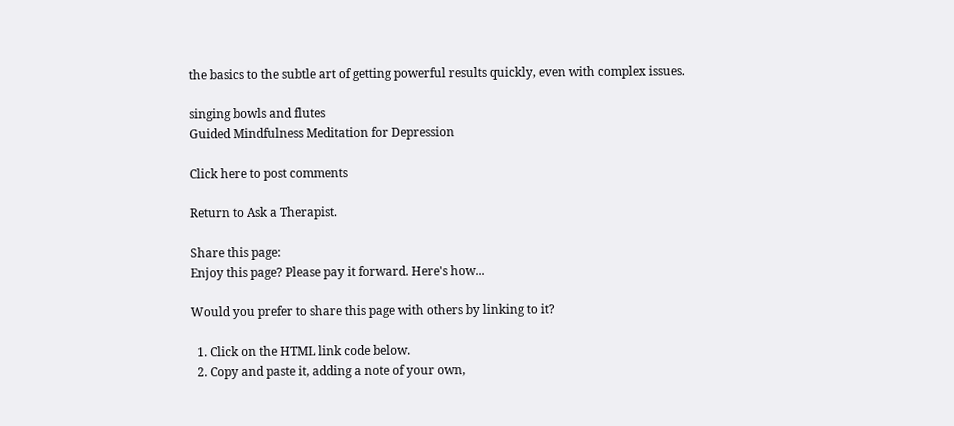the basics to the subtle art of getting powerful results quickly, even with complex issues.

singing bowls and flutes
Guided Mindfulness Meditation for Depression

Click here to post comments

Return to Ask a Therapist.

Share this page:
Enjoy this page? Please pay it forward. Here's how...

Would you prefer to share this page with others by linking to it?

  1. Click on the HTML link code below.
  2. Copy and paste it, adding a note of your own,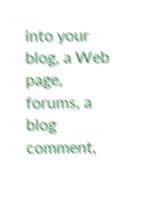into your blog, a Web page, forums, a blog comment,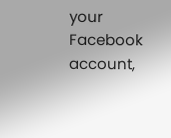your Facebook account,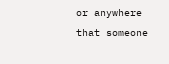or anywhere that someone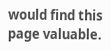would find this page valuable.